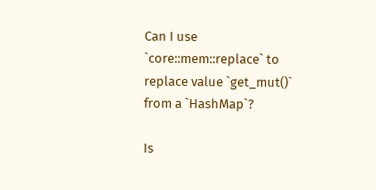Can I use `core::mem::replace` to replace value `get_mut()` from a `HashMap`?

Is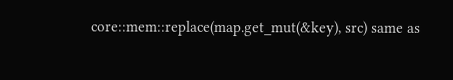core::mem::replace(map.get_mut(&key), src) same as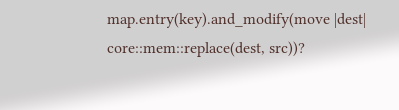map.entry(key).and_modify(move |dest| core::mem::replace(dest, src))?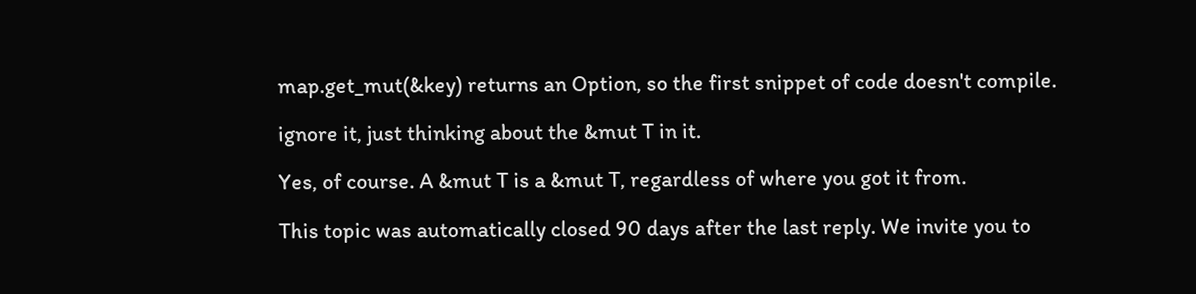map.get_mut(&key) returns an Option, so the first snippet of code doesn't compile.

ignore it, just thinking about the &mut T in it.

Yes, of course. A &mut T is a &mut T, regardless of where you got it from.

This topic was automatically closed 90 days after the last reply. We invite you to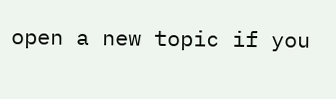open a new topic if you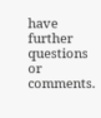have further questions or comments.